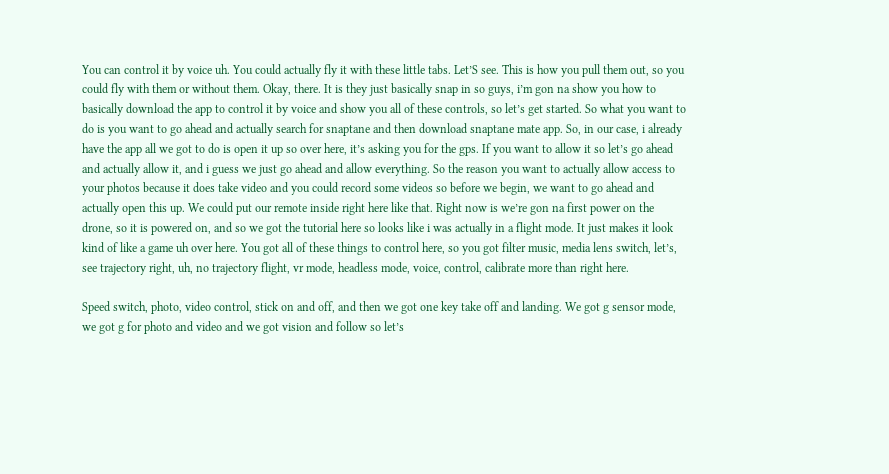You can control it by voice uh. You could actually fly it with these little tabs. Let’S see. This is how you pull them out, so you could fly with them or without them. Okay, there. It is they just basically snap in so guys, i’m gon na show you how to basically download the app to control it by voice and show you all of these controls, so let’s get started. So what you want to do is you want to go ahead and actually search for snaptane and then download snaptane mate app. So, in our case, i already have the app all we got to do is open it up so over here, it’s asking you for the gps. If you want to allow it so let’s go ahead and actually allow it, and i guess we just go ahead and allow everything. So the reason you want to actually allow access to your photos because it does take video and you could record some videos so before we begin, we want to go ahead and actually open this up. We could put our remote inside right here like that. Right now is we’re gon na first power on the drone, so it is powered on, and so we got the tutorial here so looks like i was actually in a flight mode. It just makes it look kind of like a game uh over here. You got all of these things to control here, so you got filter music, media lens switch, let’s, see trajectory right, uh, no trajectory flight, vr mode, headless mode, voice, control, calibrate more than right here.

Speed switch, photo, video control, stick on and off, and then we got one key take off and landing. We got g sensor mode, we got g for photo and video and we got vision and follow so let’s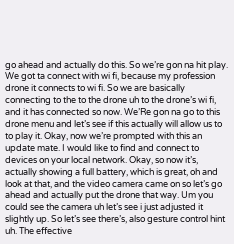go ahead and actually do this. So we’re gon na hit play. We got ta connect with wi fi, because my profession drone it connects to wi fi. So we are basically connecting to the to the drone uh to the drone’s wi fi, and it has connected so now. We’Re gon na go to this drone menu and let’s see if this actually will allow us to to play it. Okay, now we’re prompted with this an update mate. I would like to find and connect to devices on your local network. Okay, so now it’s, actually showing a full battery, which is great, oh and look at that, and the video camera came on so let’s go ahead and actually put the drone that way. Um you could see the camera uh let’s see i just adjusted it slightly up. So let’s see there’s, also gesture control hint uh. The effective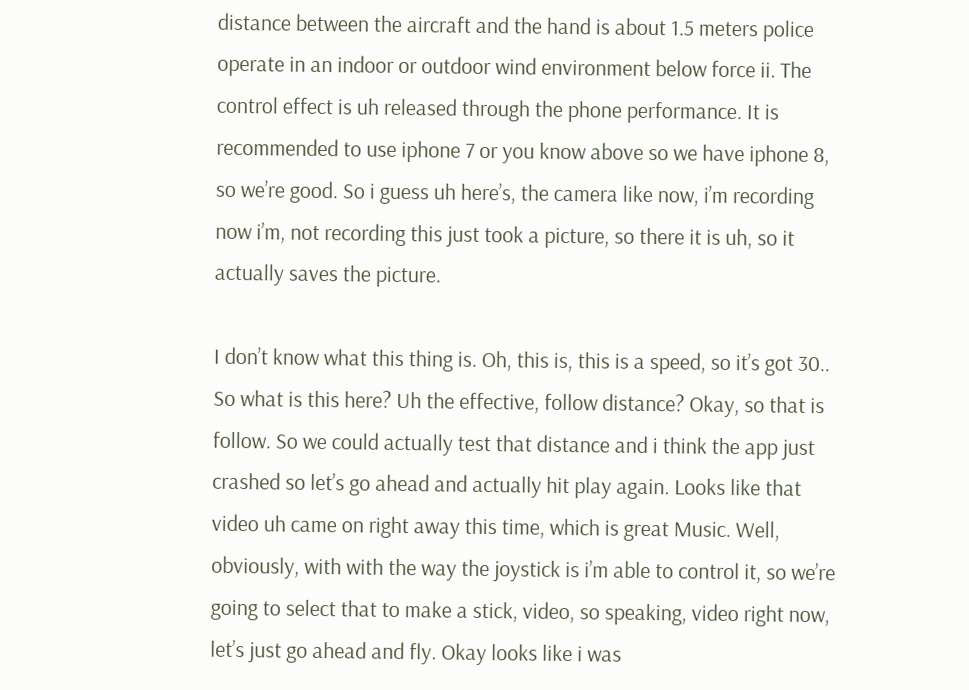distance between the aircraft and the hand is about 1.5 meters police operate in an indoor or outdoor wind environment below force ii. The control effect is uh released through the phone performance. It is recommended to use iphone 7 or you know above so we have iphone 8, so we’re good. So i guess uh here’s, the camera like now, i’m recording now i’m, not recording this just took a picture, so there it is uh, so it actually saves the picture.

I don’t know what this thing is. Oh, this is, this is a speed, so it’s got 30.. So what is this here? Uh the effective, follow distance? Okay, so that is follow. So we could actually test that distance and i think the app just crashed so let’s go ahead and actually hit play again. Looks like that video uh came on right away this time, which is great Music. Well, obviously, with with the way the joystick is i’m able to control it, so we’re going to select that to make a stick, video, so speaking, video right now, let’s just go ahead and fly. Okay looks like i was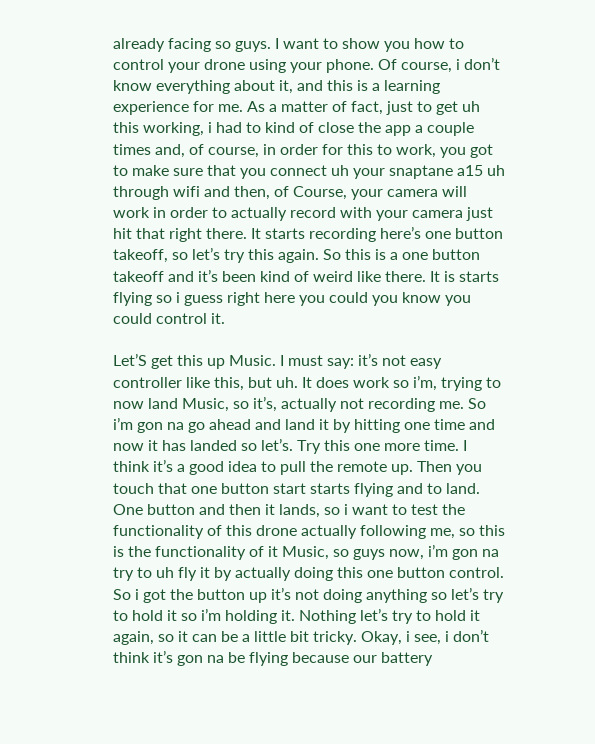already facing so guys. I want to show you how to control your drone using your phone. Of course, i don’t know everything about it, and this is a learning experience for me. As a matter of fact, just to get uh this working, i had to kind of close the app a couple times and, of course, in order for this to work, you got to make sure that you connect uh your snaptane a15 uh through wifi and then, of Course, your camera will work in order to actually record with your camera just hit that right there. It starts recording here’s one button takeoff, so let’s try this again. So this is a one button takeoff and it’s been kind of weird like there. It is starts flying so i guess right here you could you know you could control it.

Let’S get this up Music. I must say: it’s not easy controller like this, but uh. It does work so i’m, trying to now land Music, so it’s, actually not recording me. So i’m gon na go ahead and land it by hitting one time and now it has landed so let’s. Try this one more time. I think it’s a good idea to pull the remote up. Then you touch that one button start starts flying and to land. One button and then it lands, so i want to test the functionality of this drone actually following me, so this is the functionality of it Music, so guys now, i’m gon na try to uh fly it by actually doing this one button control. So i got the button up it’s not doing anything so let’s try to hold it so i’m holding it. Nothing let’s try to hold it again, so it can be a little bit tricky. Okay, i see, i don’t think it’s gon na be flying because our battery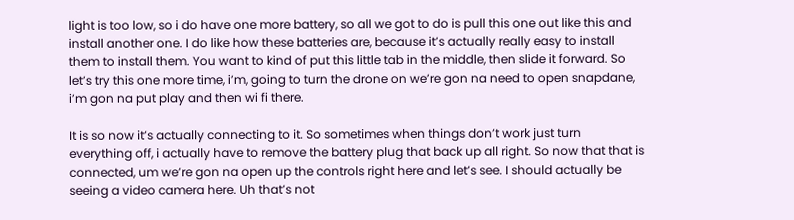light is too low, so i do have one more battery, so all we got to do is pull this one out like this and install another one. I do like how these batteries are, because it’s actually really easy to install them to install them. You want to kind of put this little tab in the middle, then slide it forward. So let’s try this one more time, i’m, going to turn the drone on we’re gon na need to open snapdane, i’m gon na put play and then wi fi there.

It is so now it’s actually connecting to it. So sometimes when things don’t work just turn everything off, i actually have to remove the battery plug that back up all right. So now that that is connected, um we’re gon na open up the controls right here and let’s see. I should actually be seeing a video camera here. Uh that’s not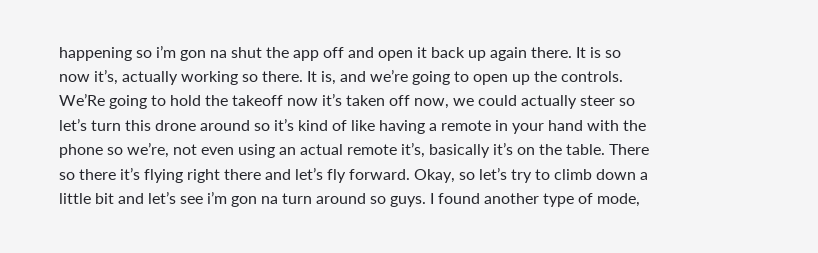happening so i’m gon na shut the app off and open it back up again there. It is so now it’s, actually working so there. It is, and we’re going to open up the controls. We’Re going to hold the takeoff now it’s taken off now, we could actually steer so let’s turn this drone around so it’s kind of like having a remote in your hand with the phone so we’re, not even using an actual remote it’s, basically it’s on the table. There so there it’s flying right there and let’s fly forward. Okay, so let’s try to climb down a little bit and let’s see i’m gon na turn around so guys. I found another type of mode,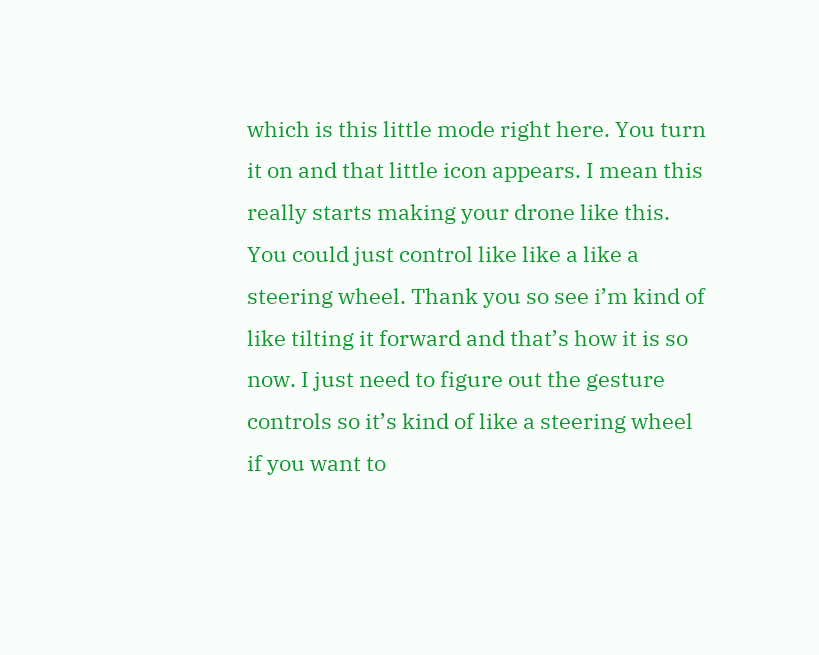which is this little mode right here. You turn it on and that little icon appears. I mean this really starts making your drone like this. You could just control like like a like a steering wheel. Thank you so see i’m kind of like tilting it forward and that’s how it is so now. I just need to figure out the gesture controls so it’s kind of like a steering wheel if you want to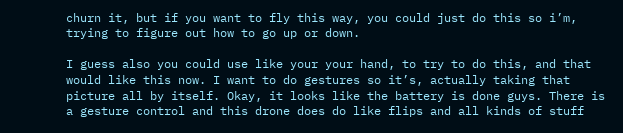churn it, but if you want to fly this way, you could just do this so i’m, trying to figure out how to go up or down.

I guess also you could use like your your hand, to try to do this, and that would like this now. I want to do gestures so it’s, actually taking that picture all by itself. Okay, it looks like the battery is done guys. There is a gesture control and this drone does do like flips and all kinds of stuff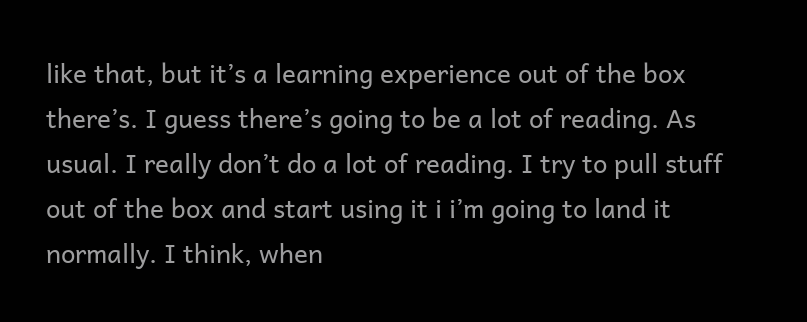like that, but it’s a learning experience out of the box there’s. I guess there’s going to be a lot of reading. As usual. I really don’t do a lot of reading. I try to pull stuff out of the box and start using it i i’m going to land it normally. I think, when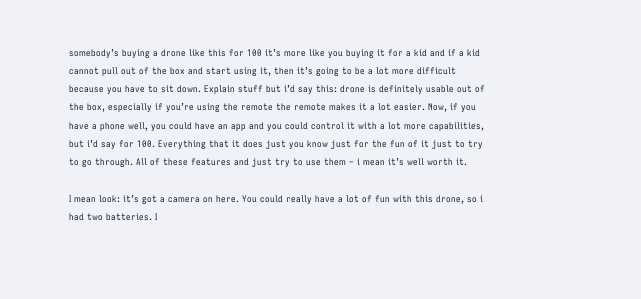somebody’s buying a drone like this for 100 it’s more like you buying it for a kid and if a kid cannot pull out of the box and start using it, then it’s going to be a lot more difficult because you have to sit down. Explain stuff but i’d say this: drone is definitely usable out of the box, especially if you’re using the remote the remote makes it a lot easier. Now, if you have a phone well, you could have an app and you could control it with a lot more capabilities, but i’d say for 100. Everything that it does just you know just for the fun of it just to try to go through. All of these features and just try to use them – i mean it’s well worth it.

I mean look: it’s got a camera on here. You could really have a lot of fun with this drone, so i had two batteries. I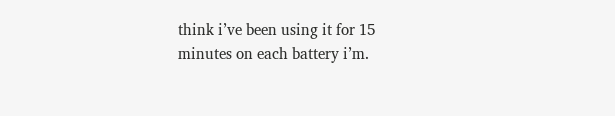think i’ve been using it for 15 minutes on each battery i’m.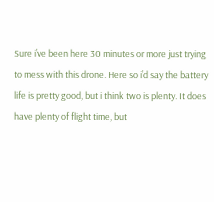Sure i’ve been here 30 minutes or more just trying to mess with this drone. Here so i’d say the battery life is pretty good, but i think two is plenty. It does have plenty of flight time, but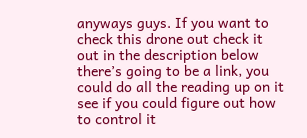anyways guys. If you want to check this drone out check it out in the description below there’s going to be a link, you could do all the reading up on it see if you could figure out how to control it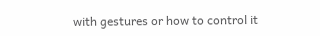with gestures or how to control it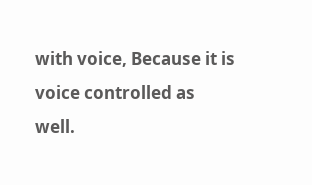with voice, Because it is voice controlled as well.